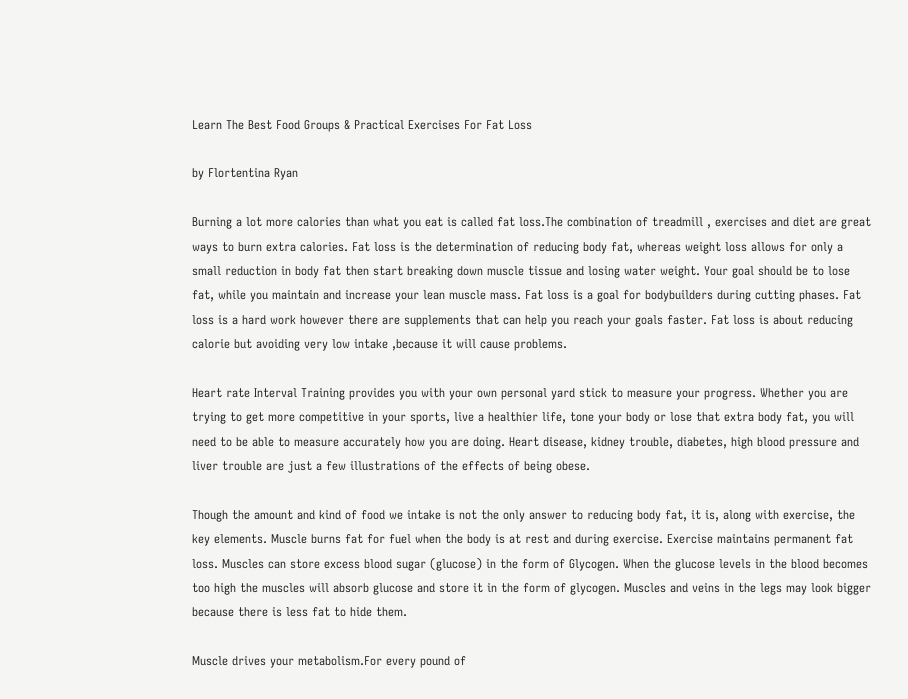Learn The Best Food Groups & Practical Exercises For Fat Loss

by Flortentina Ryan

Burning a lot more calories than what you eat is called fat loss.The combination of treadmill , exercises and diet are great ways to burn extra calories. Fat loss is the determination of reducing body fat, whereas weight loss allows for only a small reduction in body fat then start breaking down muscle tissue and losing water weight. Your goal should be to lose fat, while you maintain and increase your lean muscle mass. Fat loss is a goal for bodybuilders during cutting phases. Fat loss is a hard work however there are supplements that can help you reach your goals faster. Fat loss is about reducing calorie but avoiding very low intake ,because it will cause problems.

Heart rate Interval Training provides you with your own personal yard stick to measure your progress. Whether you are trying to get more competitive in your sports, live a healthier life, tone your body or lose that extra body fat, you will need to be able to measure accurately how you are doing. Heart disease, kidney trouble, diabetes, high blood pressure and liver trouble are just a few illustrations of the effects of being obese.

Though the amount and kind of food we intake is not the only answer to reducing body fat, it is, along with exercise, the key elements. Muscle burns fat for fuel when the body is at rest and during exercise. Exercise maintains permanent fat loss. Muscles can store excess blood sugar (glucose) in the form of Glycogen. When the glucose levels in the blood becomes too high the muscles will absorb glucose and store it in the form of glycogen. Muscles and veins in the legs may look bigger because there is less fat to hide them.

Muscle drives your metabolism.For every pound of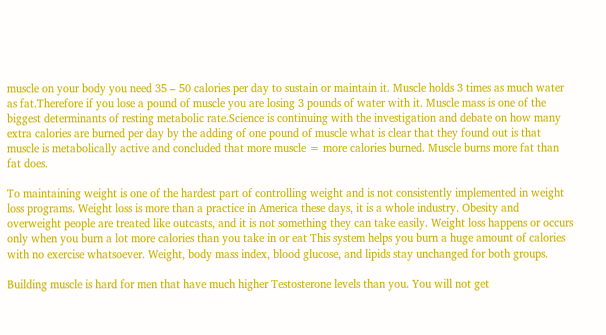muscle on your body you need 35 – 50 calories per day to sustain or maintain it. Muscle holds 3 times as much water as fat.Therefore if you lose a pound of muscle you are losing 3 pounds of water with it. Muscle mass is one of the biggest determinants of resting metabolic rate.Science is continuing with the investigation and debate on how many extra calories are burned per day by the adding of one pound of muscle what is clear that they found out is that muscle is metabolically active and concluded that more muscle = more calories burned. Muscle burns more fat than fat does.

To maintaining weight is one of the hardest part of controlling weight and is not consistently implemented in weight loss programs. Weight loss is more than a practice in America these days, it is a whole industry. Obesity and overweight people are treated like outcasts, and it is not something they can take easily. Weight loss happens or occurs only when you burn a lot more calories than you take in or eat This system helps you burn a huge amount of calories with no exercise whatsoever. Weight, body mass index, blood glucose, and lipids stay unchanged for both groups.

Building muscle is hard for men that have much higher Testosterone levels than you. You will not get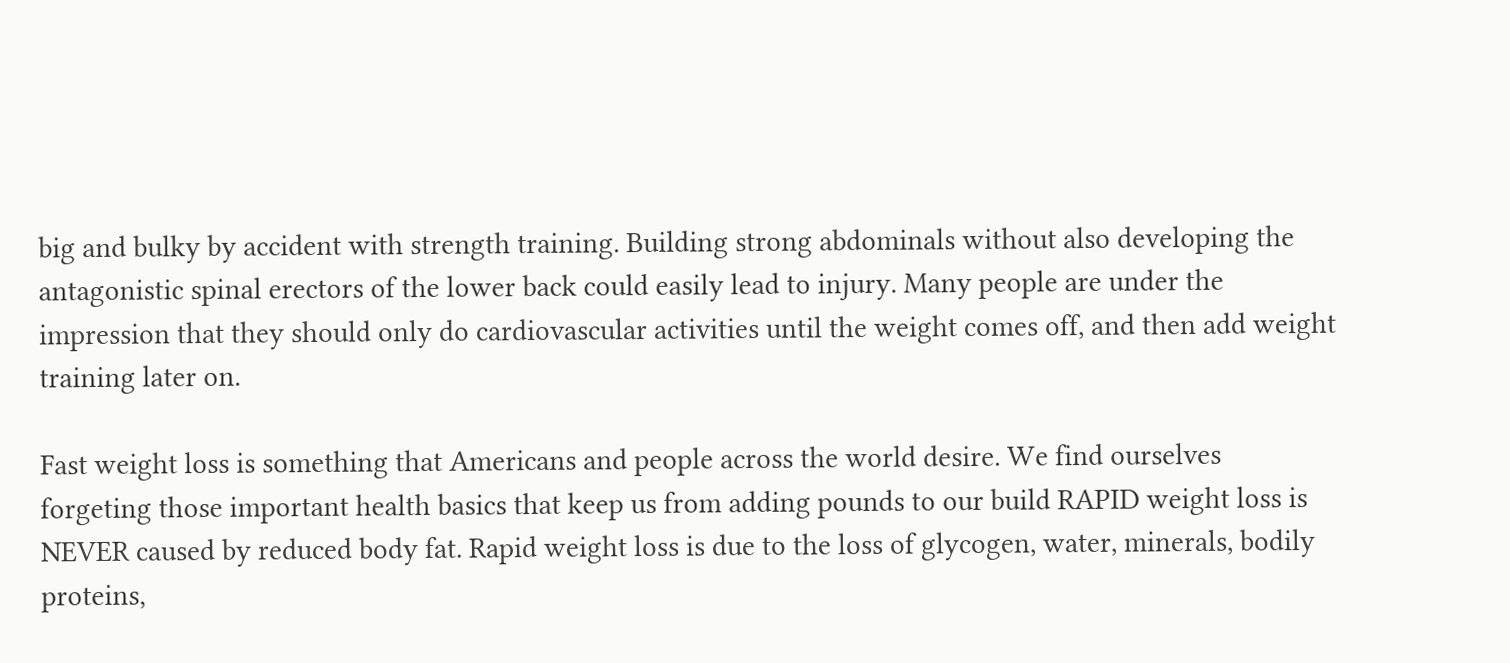big and bulky by accident with strength training. Building strong abdominals without also developing the antagonistic spinal erectors of the lower back could easily lead to injury. Many people are under the impression that they should only do cardiovascular activities until the weight comes off, and then add weight training later on.

Fast weight loss is something that Americans and people across the world desire. We find ourselves forgeting those important health basics that keep us from adding pounds to our build RAPID weight loss is NEVER caused by reduced body fat. Rapid weight loss is due to the loss of glycogen, water, minerals, bodily proteins,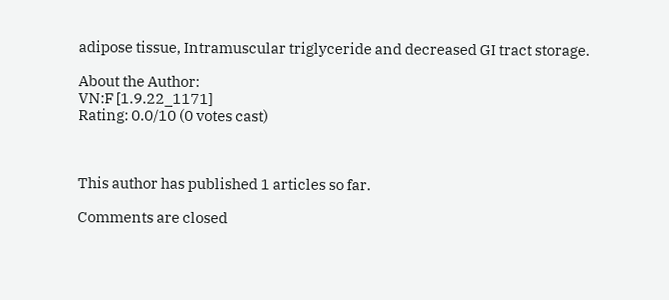adipose tissue, Intramuscular triglyceride and decreased GI tract storage.

About the Author:
VN:F [1.9.22_1171]
Rating: 0.0/10 (0 votes cast)



This author has published 1 articles so far.

Comments are closed